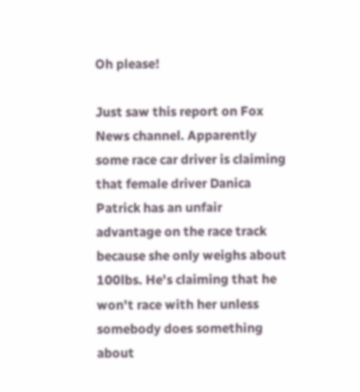Oh please!

Just saw this report on Fox News channel. Apparently some race car driver is claiming that female driver Danica Patrick has an unfair advantage on the race track because she only weighs about 100lbs. He's claiming that he won't race with her unless somebody does something about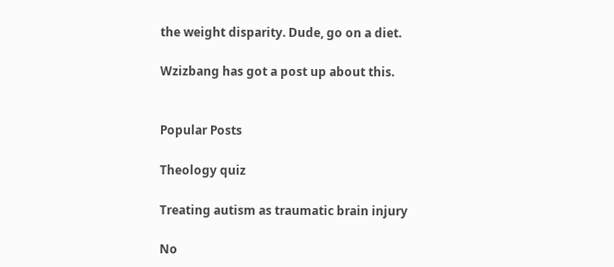the weight disparity. Dude, go on a diet.

Wzizbang has got a post up about this.


Popular Posts

Theology quiz

Treating autism as traumatic brain injury

No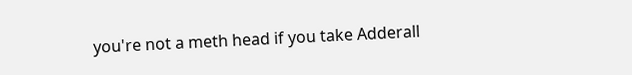you're not a meth head if you take Adderall